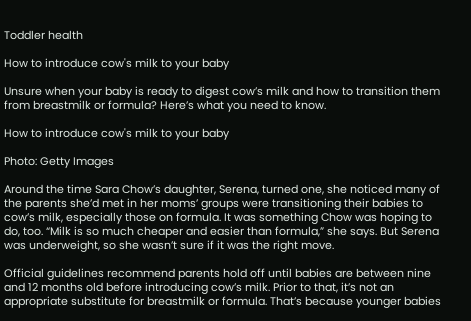Toddler health

How to introduce cow's milk to your baby

Unsure when your baby is ready to digest cow’s milk and how to transition them from breastmilk or formula? Here’s what you need to know.

How to introduce cow's milk to your baby

Photo: Getty Images

Around the time Sara Chow’s daughter, Serena, turned one, she noticed many of the parents she’d met in her moms’ groups were transitioning their babies to cow’s milk, especially those on formula. It was something Chow was hoping to do, too. “Milk is so much cheaper and easier than formula,” she says. But Serena was underweight, so she wasn’t sure if it was the right move.

Official guidelines recommend parents hold off until babies are between nine and 12 months old before introducing cow’s milk. Prior to that, it’s not an appropriate substitute for breastmilk or formula. That’s because younger babies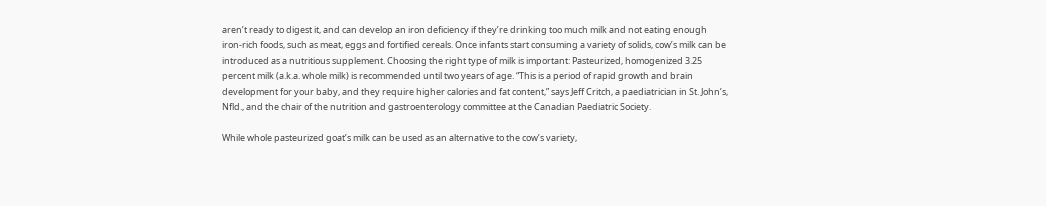aren’t ready to digest it, and can develop an iron deficiency if they’re drinking too much milk and not eating enough iron-rich foods, such as meat, eggs and fortified cereals. Once infants start consuming a variety of solids, cow’s milk can be introduced as a nutritious supplement. Choosing the right type of milk is important: Pasteurized, homogenized 3.25 percent milk (a.k.a. whole milk) is recommended until two years of age. “This is a period of rapid growth and brain development for your baby, and they require higher calories and fat content,” says Jeff Critch, a paediatrician in St. John’s, Nfld., and the chair of the nutrition and gastroenterology committee at the Canadian Paediatric Society.

While whole pasteurized goat’s milk can be used as an alternative to the cow’s variety,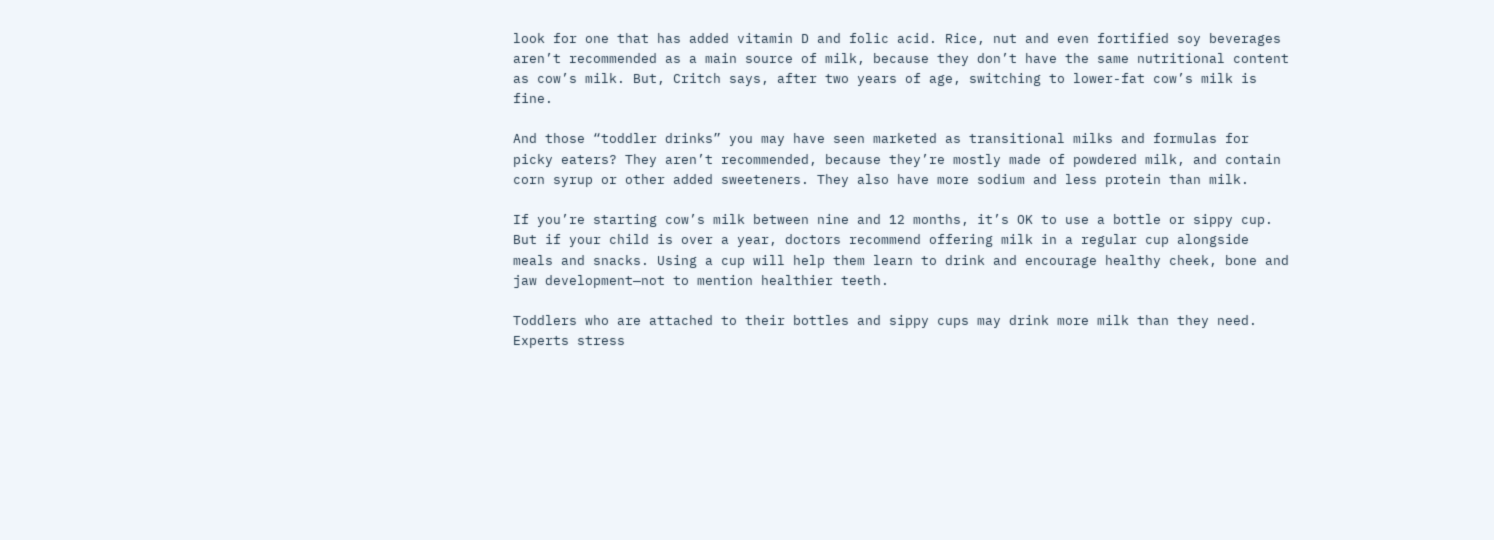look for one that has added vitamin D and folic acid. Rice, nut and even fortified soy beverages aren’t recommended as a main source of milk, because they don’t have the same nutritional content as cow’s milk. But, Critch says, after two years of age, switching to lower-fat cow’s milk is fine.

And those “toddler drinks” you may have seen marketed as transitional milks and formulas for picky eaters? They aren’t recommended, because they’re mostly made of powdered milk, and contain corn syrup or other added sweeteners. They also have more sodium and less protein than milk.

If you’re starting cow’s milk between nine and 12 months, it’s OK to use a bottle or sippy cup. But if your child is over a year, doctors recommend offering milk in a regular cup alongside meals and snacks. Using a cup will help them learn to drink and encourage healthy cheek, bone and jaw development—not to mention healthier teeth.

Toddlers who are attached to their bottles and sippy cups may drink more milk than they need. Experts stress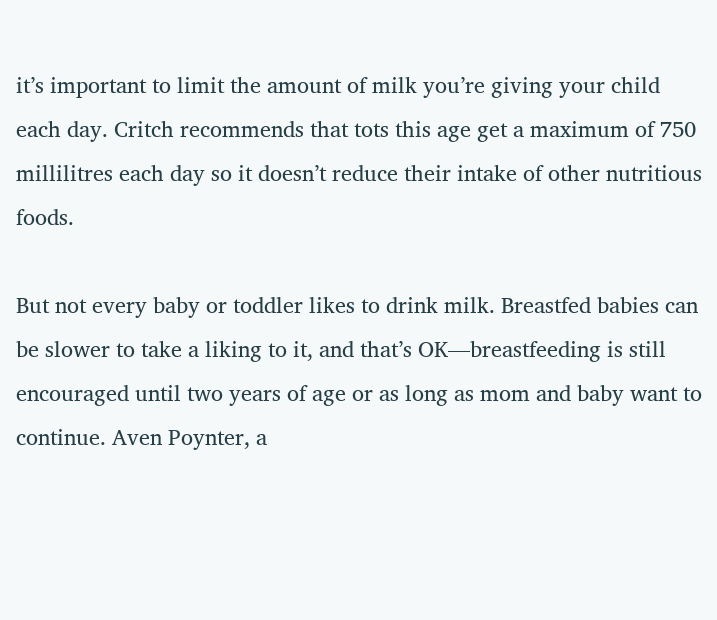it’s important to limit the amount of milk you’re giving your child each day. Critch recommends that tots this age get a maximum of 750 millilitres each day so it doesn’t reduce their intake of other nutritious foods.

But not every baby or toddler likes to drink milk. Breastfed babies can be slower to take a liking to it, and that’s OK—breastfeeding is still encouraged until two years of age or as long as mom and baby want to continue. Aven Poynter, a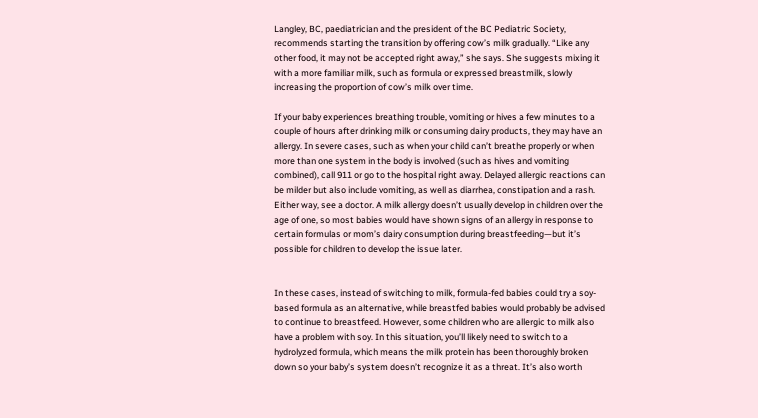Langley, BC, paediatrician and the president of the BC Pediatric Society, recommends starting the transition by offering cow’s milk gradually. “Like any other food, it may not be accepted right away,” she says. She suggests mixing it with a more familiar milk, such as formula or expressed breastmilk, slowly increasing the proportion of cow’s milk over time.

If your baby experiences breathing trouble, vomiting or hives a few minutes to a couple of hours after drinking milk or consuming dairy products, they may have an allergy. In severe cases, such as when your child can’t breathe properly or when more than one system in the body is involved (such as hives and vomiting combined), call 911 or go to the hospital right away. Delayed allergic reactions can be milder but also include vomiting, as well as diarrhea, constipation and a rash. Either way, see a doctor. A milk allergy doesn’t usually develop in children over the age of one, so most babies would have shown signs of an allergy in response to certain formulas or mom’s dairy consumption during breastfeeding—but it’s possible for children to develop the issue later.


In these cases, instead of switching to milk, formula-fed babies could try a soy-based formula as an alternative, while breastfed babies would probably be advised to continue to breastfeed. However, some children who are allergic to milk also have a problem with soy. In this situation, you’ll likely need to switch to a hydrolyzed formula, which means the milk protein has been thoroughly broken down so your baby’s system doesn’t recognize it as a threat. It’s also worth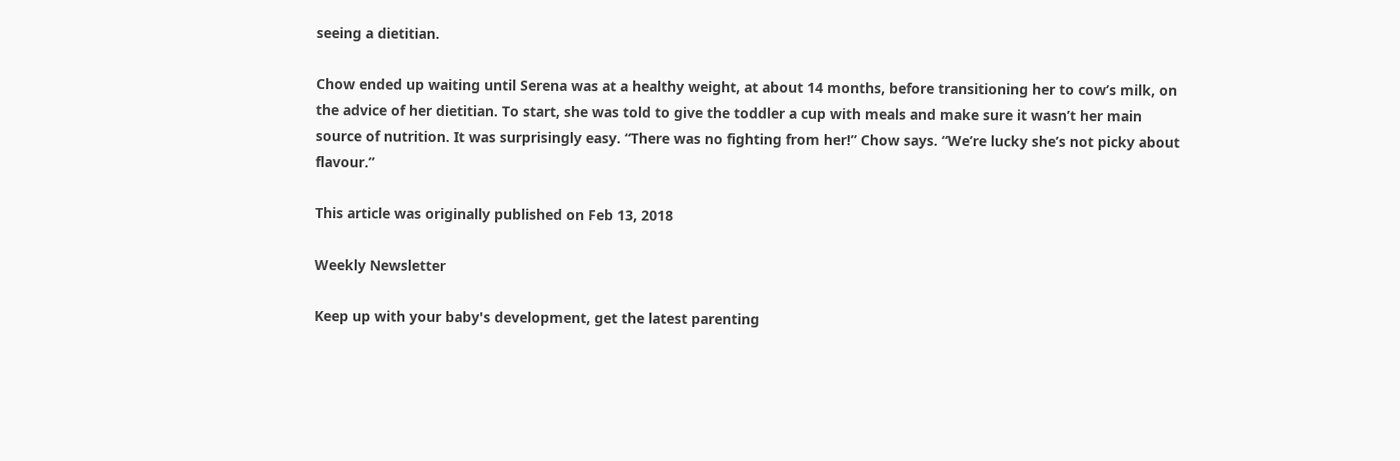seeing a dietitian.

Chow ended up waiting until Serena was at a healthy weight, at about 14 months, before transitioning her to cow’s milk, on the advice of her dietitian. To start, she was told to give the toddler a cup with meals and make sure it wasn’t her main source of nutrition. It was surprisingly easy. “There was no fighting from her!” Chow says. “We’re lucky she’s not picky about flavour.”

This article was originally published on Feb 13, 2018

Weekly Newsletter

Keep up with your baby's development, get the latest parenting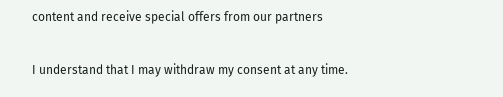content and receive special offers from our partners

I understand that I may withdraw my consent at any time.